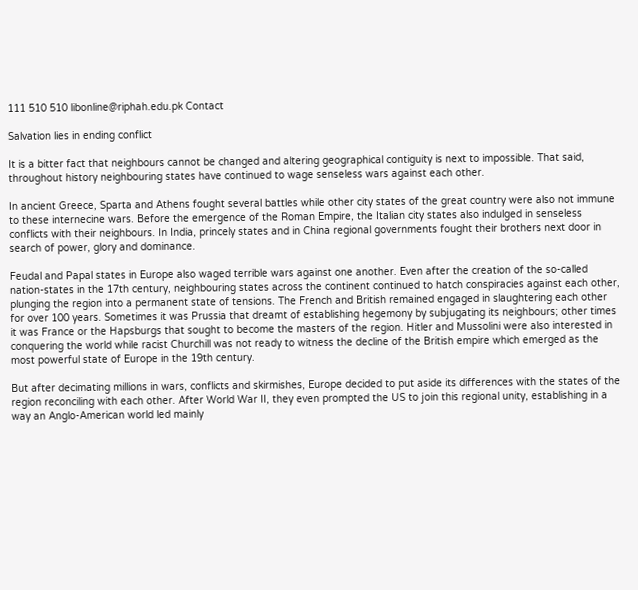111 510 510 libonline@riphah.edu.pk Contact

Salvation lies in ending conflict

It is a bitter fact that neighbours cannot be changed and altering geographical contiguity is next to impossible. That said, throughout history neighbouring states have continued to wage senseless wars against each other.

In ancient Greece, Sparta and Athens fought several battles while other city states of the great country were also not immune to these internecine wars. Before the emergence of the Roman Empire, the Italian city states also indulged in senseless conflicts with their neighbours. In India, princely states and in China regional governments fought their brothers next door in search of power, glory and dominance.

Feudal and Papal states in Europe also waged terrible wars against one another. Even after the creation of the so-called nation-states in the 17th century, neighbouring states across the continent continued to hatch conspiracies against each other, plunging the region into a permanent state of tensions. The French and British remained engaged in slaughtering each other for over 100 years. Sometimes it was Prussia that dreamt of establishing hegemony by subjugating its neighbours; other times it was France or the Hapsburgs that sought to become the masters of the region. Hitler and Mussolini were also interested in conquering the world while racist Churchill was not ready to witness the decline of the British empire which emerged as the most powerful state of Europe in the 19th century.

But after decimating millions in wars, conflicts and skirmishes, Europe decided to put aside its differences with the states of the region reconciling with each other. After World War II, they even prompted the US to join this regional unity, establishing in a way an Anglo-American world led mainly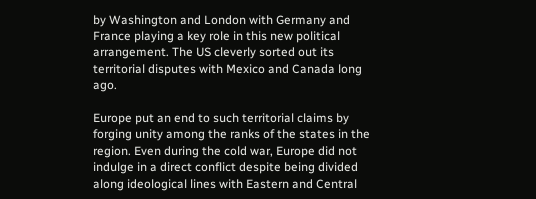by Washington and London with Germany and France playing a key role in this new political arrangement. The US cleverly sorted out its territorial disputes with Mexico and Canada long ago.

Europe put an end to such territorial claims by forging unity among the ranks of the states in the region. Even during the cold war, Europe did not indulge in a direct conflict despite being divided along ideological lines with Eastern and Central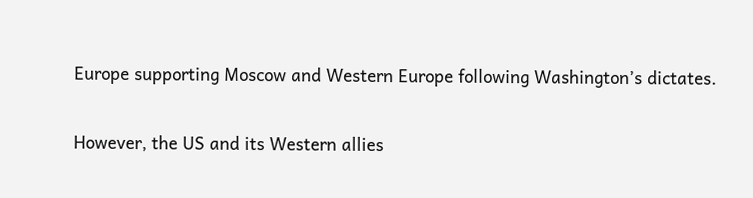Europe supporting Moscow and Western Europe following Washington’s dictates.

However, the US and its Western allies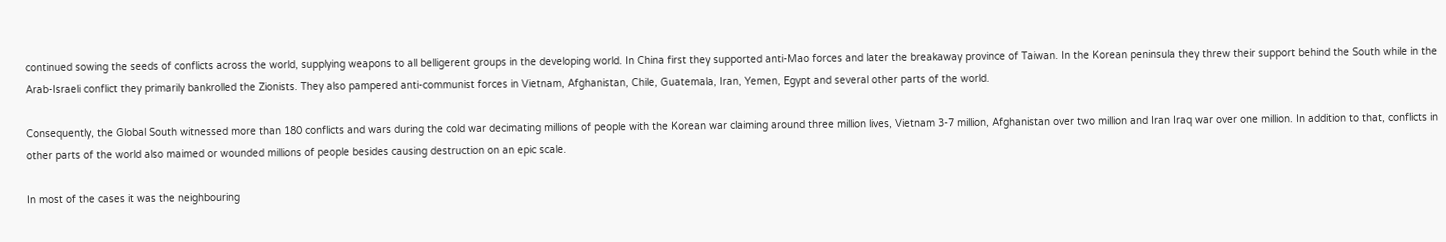continued sowing the seeds of conflicts across the world, supplying weapons to all belligerent groups in the developing world. In China first they supported anti-Mao forces and later the breakaway province of Taiwan. In the Korean peninsula they threw their support behind the South while in the Arab-Israeli conflict they primarily bankrolled the Zionists. They also pampered anti-communist forces in Vietnam, Afghanistan, Chile, Guatemala, Iran, Yemen, Egypt and several other parts of the world.

Consequently, the Global South witnessed more than 180 conflicts and wars during the cold war decimating millions of people with the Korean war claiming around three million lives, Vietnam 3-7 million, Afghanistan over two million and Iran Iraq war over one million. In addition to that, conflicts in other parts of the world also maimed or wounded millions of people besides causing destruction on an epic scale.

In most of the cases it was the neighbouring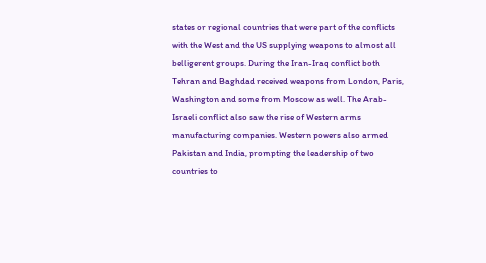states or regional countries that were part of the conflicts with the West and the US supplying weapons to almost all belligerent groups. During the Iran-Iraq conflict both Tehran and Baghdad received weapons from London, Paris, Washington and some from Moscow as well. The Arab-Israeli conflict also saw the rise of Western arms manufacturing companies. Western powers also armed Pakistan and India, prompting the leadership of two countries to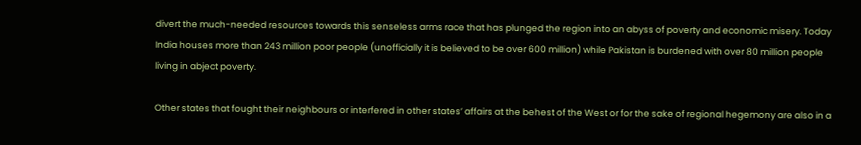divert the much-needed resources towards this senseless arms race that has plunged the region into an abyss of poverty and economic misery. Today India houses more than 243 million poor people (unofficially it is believed to be over 600 million) while Pakistan is burdened with over 80 million people living in abject poverty.

Other states that fought their neighbours or interfered in other states’ affairs at the behest of the West or for the sake of regional hegemony are also in a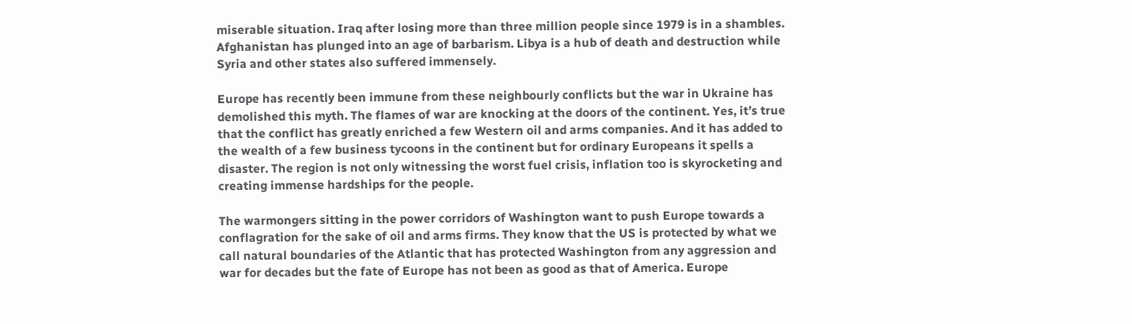miserable situation. Iraq after losing more than three million people since 1979 is in a shambles. Afghanistan has plunged into an age of barbarism. Libya is a hub of death and destruction while Syria and other states also suffered immensely.

Europe has recently been immune from these neighbourly conflicts but the war in Ukraine has demolished this myth. The flames of war are knocking at the doors of the continent. Yes, it’s true that the conflict has greatly enriched a few Western oil and arms companies. And it has added to the wealth of a few business tycoons in the continent but for ordinary Europeans it spells a disaster. The region is not only witnessing the worst fuel crisis, inflation too is skyrocketing and creating immense hardships for the people.

The warmongers sitting in the power corridors of Washington want to push Europe towards a conflagration for the sake of oil and arms firms. They know that the US is protected by what we call natural boundaries of the Atlantic that has protected Washington from any aggression and war for decades but the fate of Europe has not been as good as that of America. Europe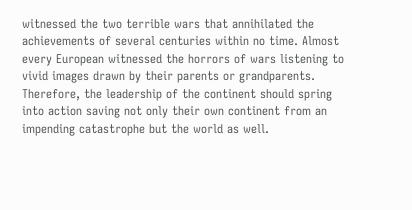witnessed the two terrible wars that annihilated the achievements of several centuries within no time. Almost every European witnessed the horrors of wars listening to vivid images drawn by their parents or grandparents. Therefore, the leadership of the continent should spring into action saving not only their own continent from an impending catastrophe but the world as well.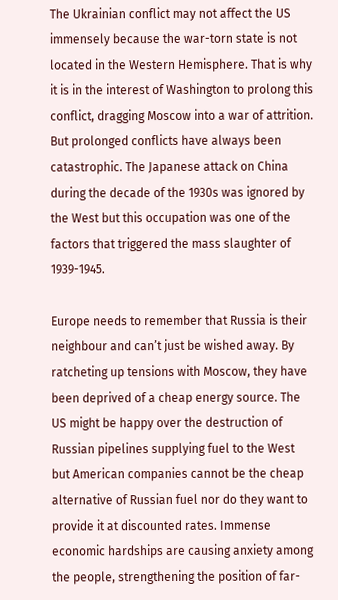The Ukrainian conflict may not affect the US immensely because the war-torn state is not located in the Western Hemisphere. That is why it is in the interest of Washington to prolong this conflict, dragging Moscow into a war of attrition. But prolonged conflicts have always been catastrophic. The Japanese attack on China during the decade of the 1930s was ignored by the West but this occupation was one of the factors that triggered the mass slaughter of 1939-1945.

Europe needs to remember that Russia is their neighbour and can’t just be wished away. By ratcheting up tensions with Moscow, they have been deprived of a cheap energy source. The US might be happy over the destruction of Russian pipelines supplying fuel to the West but American companies cannot be the cheap alternative of Russian fuel nor do they want to provide it at discounted rates. Immense economic hardships are causing anxiety among the people, strengthening the position of far-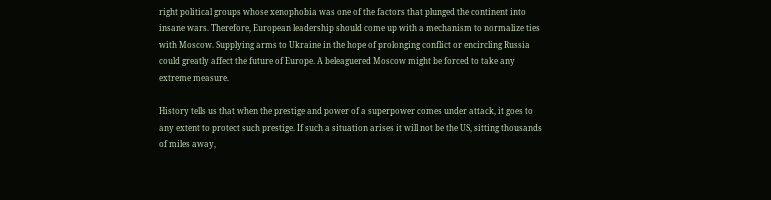right political groups whose xenophobia was one of the factors that plunged the continent into insane wars. Therefore, European leadership should come up with a mechanism to normalize ties with Moscow. Supplying arms to Ukraine in the hope of prolonging conflict or encircling Russia could greatly affect the future of Europe. A beleaguered Moscow might be forced to take any extreme measure.

History tells us that when the prestige and power of a superpower comes under attack, it goes to any extent to protect such prestige. If such a situation arises it will not be the US, sitting thousands of miles away,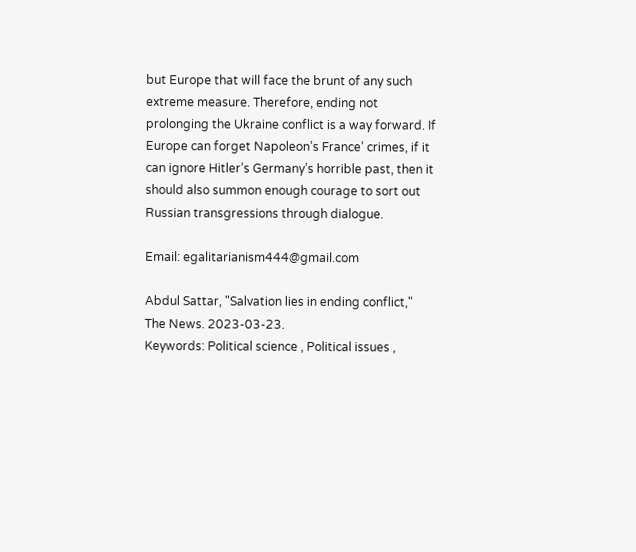but Europe that will face the brunt of any such extreme measure. Therefore, ending not prolonging the Ukraine conflict is a way forward. If Europe can forget Napoleon’s France’ crimes, if it can ignore Hitler’s Germany’s horrible past, then it should also summon enough courage to sort out Russian transgressions through dialogue.

Email: egalitarianism444@gmail.com

Abdul Sattar, "Salvation lies in ending conflict," The News. 2023-03-23.
Keywords: Political science , Political issues ,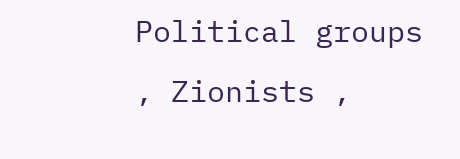Political groups , Zionists ,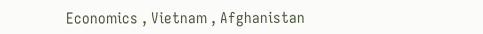Economics , Vietnam , Afghanistan